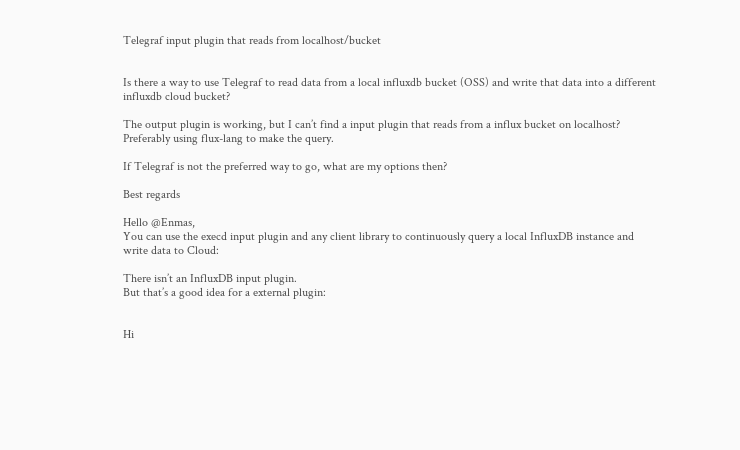Telegraf input plugin that reads from localhost/bucket


Is there a way to use Telegraf to read data from a local influxdb bucket (OSS) and write that data into a different influxdb cloud bucket?

The output plugin is working, but I can’t find a input plugin that reads from a influx bucket on localhost? Preferably using flux-lang to make the query.

If Telegraf is not the preferred way to go, what are my options then?

Best regards

Hello @Enmas,
You can use the execd input plugin and any client library to continuously query a local InfluxDB instance and write data to Cloud:

There isn’t an InfluxDB input plugin.
But that’s a good idea for a external plugin:


Hi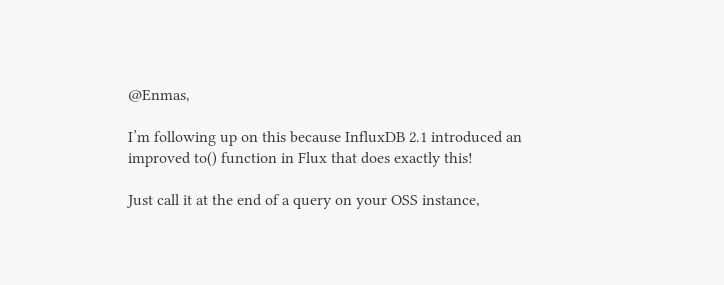@Enmas,

I’m following up on this because InfluxDB 2.1 introduced an improved to() function in Flux that does exactly this!

Just call it at the end of a query on your OSS instance,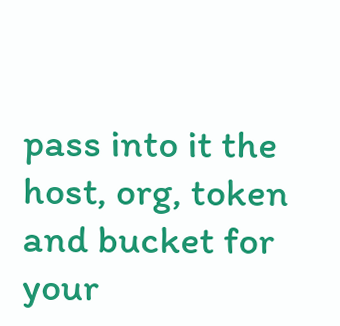pass into it the host, org, token and bucket for your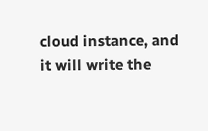cloud instance, and it will write the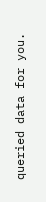queried data for you.